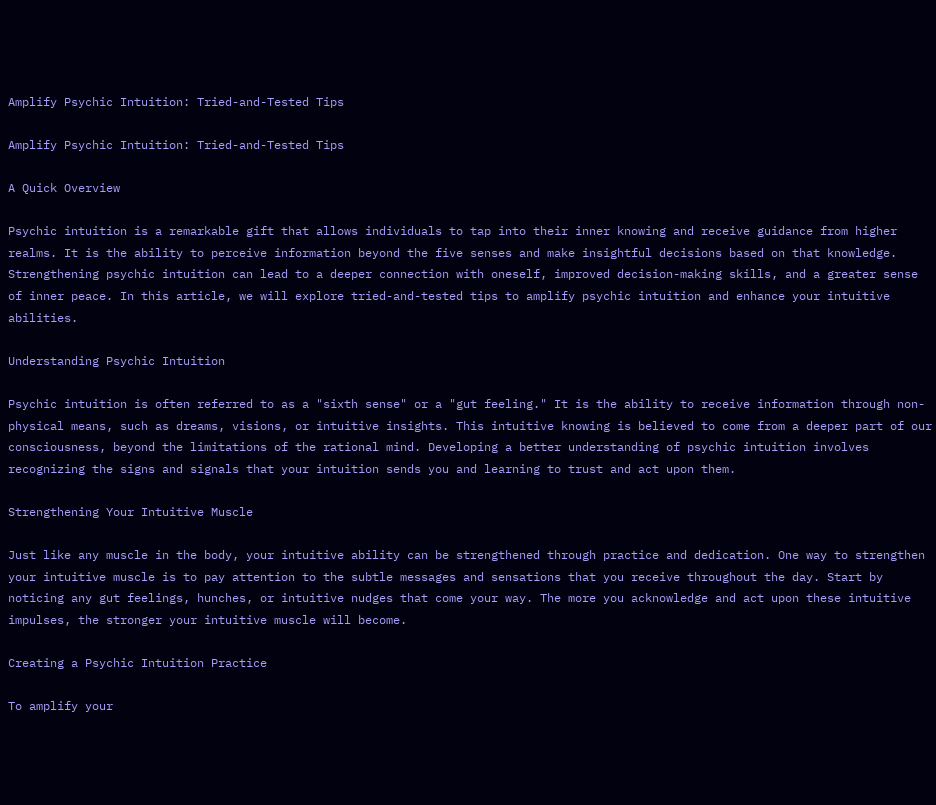Amplify Psychic Intuition: Tried-and-Tested Tips

Amplify Psychic Intuition: Tried-and-Tested Tips

A Quick Overview

Psychic intuition is a remarkable gift that allows individuals to tap into their inner knowing and receive guidance from higher realms. It is the ability to perceive information beyond the five senses and make insightful decisions based on that knowledge. Strengthening psychic intuition can lead to a deeper connection with oneself, improved decision-making skills, and a greater sense of inner peace. In this article, we will explore tried-and-tested tips to amplify psychic intuition and enhance your intuitive abilities.

Understanding Psychic Intuition

Psychic intuition is often referred to as a "sixth sense" or a "gut feeling." It is the ability to receive information through non-physical means, such as dreams, visions, or intuitive insights. This intuitive knowing is believed to come from a deeper part of our consciousness, beyond the limitations of the rational mind. Developing a better understanding of psychic intuition involves recognizing the signs and signals that your intuition sends you and learning to trust and act upon them.

Strengthening Your Intuitive Muscle

Just like any muscle in the body, your intuitive ability can be strengthened through practice and dedication. One way to strengthen your intuitive muscle is to pay attention to the subtle messages and sensations that you receive throughout the day. Start by noticing any gut feelings, hunches, or intuitive nudges that come your way. The more you acknowledge and act upon these intuitive impulses, the stronger your intuitive muscle will become.

Creating a Psychic Intuition Practice

To amplify your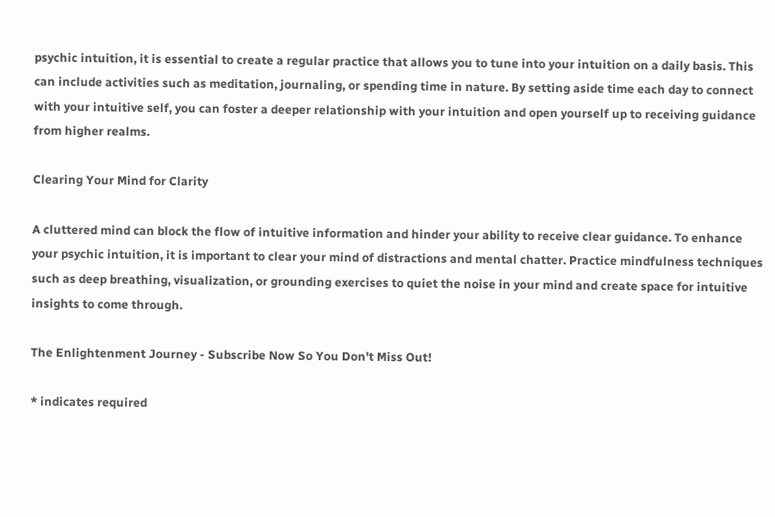psychic intuition, it is essential to create a regular practice that allows you to tune into your intuition on a daily basis. This can include activities such as meditation, journaling, or spending time in nature. By setting aside time each day to connect with your intuitive self, you can foster a deeper relationship with your intuition and open yourself up to receiving guidance from higher realms.

Clearing Your Mind for Clarity

A cluttered mind can block the flow of intuitive information and hinder your ability to receive clear guidance. To enhance your psychic intuition, it is important to clear your mind of distractions and mental chatter. Practice mindfulness techniques such as deep breathing, visualization, or grounding exercises to quiet the noise in your mind and create space for intuitive insights to come through.

The Enlightenment Journey - Subscribe Now So You Don't Miss Out!

* indicates required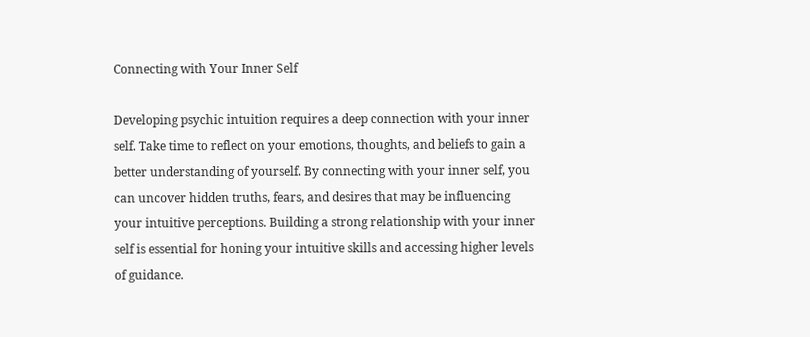Connecting with Your Inner Self

Developing psychic intuition requires a deep connection with your inner self. Take time to reflect on your emotions, thoughts, and beliefs to gain a better understanding of yourself. By connecting with your inner self, you can uncover hidden truths, fears, and desires that may be influencing your intuitive perceptions. Building a strong relationship with your inner self is essential for honing your intuitive skills and accessing higher levels of guidance.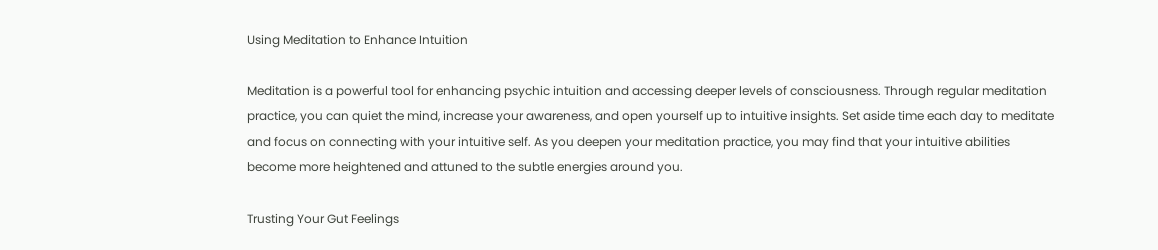Using Meditation to Enhance Intuition

Meditation is a powerful tool for enhancing psychic intuition and accessing deeper levels of consciousness. Through regular meditation practice, you can quiet the mind, increase your awareness, and open yourself up to intuitive insights. Set aside time each day to meditate and focus on connecting with your intuitive self. As you deepen your meditation practice, you may find that your intuitive abilities become more heightened and attuned to the subtle energies around you.

Trusting Your Gut Feelings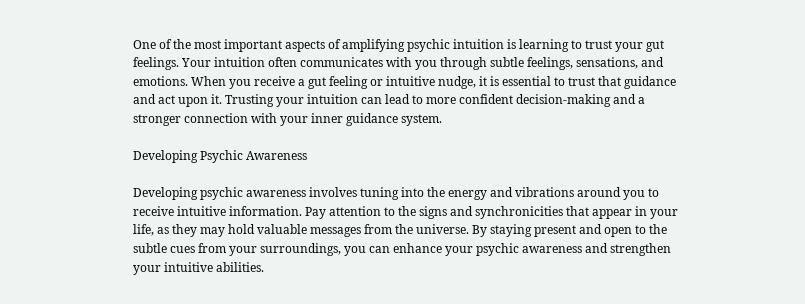One of the most important aspects of amplifying psychic intuition is learning to trust your gut feelings. Your intuition often communicates with you through subtle feelings, sensations, and emotions. When you receive a gut feeling or intuitive nudge, it is essential to trust that guidance and act upon it. Trusting your intuition can lead to more confident decision-making and a stronger connection with your inner guidance system.

Developing Psychic Awareness

Developing psychic awareness involves tuning into the energy and vibrations around you to receive intuitive information. Pay attention to the signs and synchronicities that appear in your life, as they may hold valuable messages from the universe. By staying present and open to the subtle cues from your surroundings, you can enhance your psychic awareness and strengthen your intuitive abilities.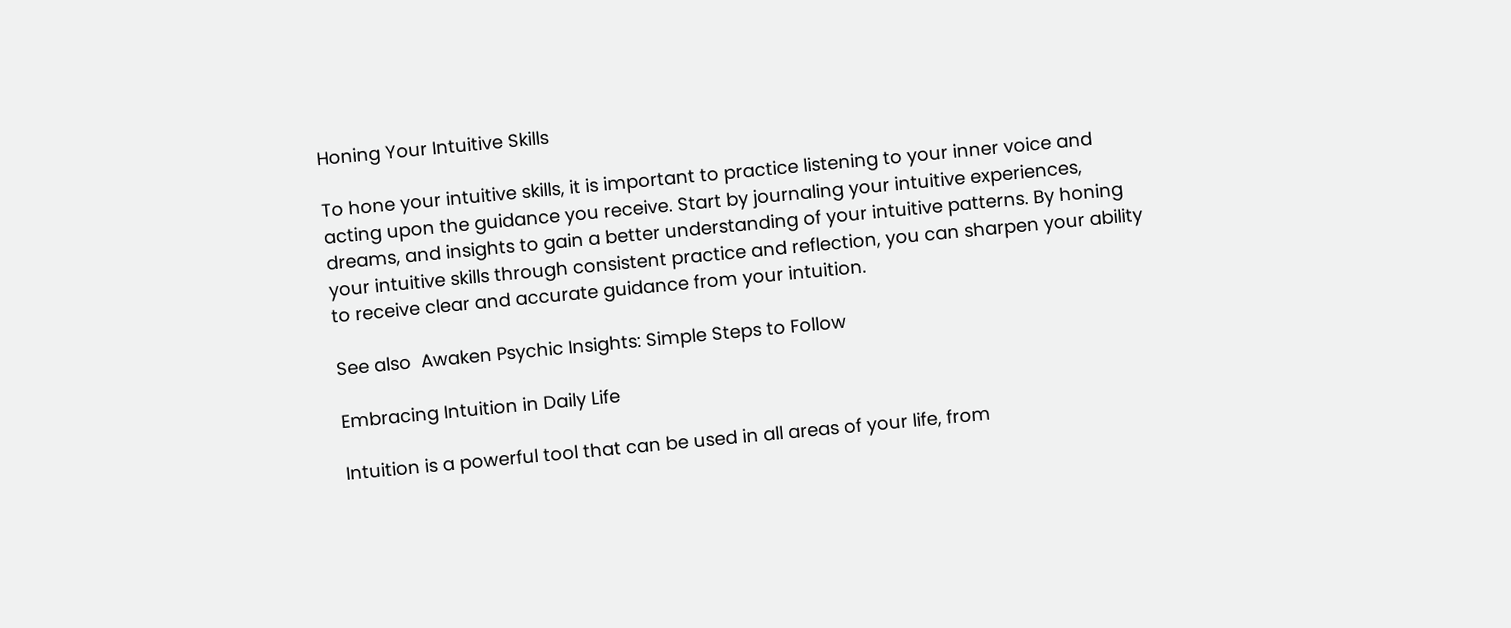Honing Your Intuitive Skills

To hone your intuitive skills, it is important to practice listening to your inner voice and acting upon the guidance you receive. Start by journaling your intuitive experiences, dreams, and insights to gain a better understanding of your intuitive patterns. By honing your intuitive skills through consistent practice and reflection, you can sharpen your ability to receive clear and accurate guidance from your intuition.

See also  Awaken Psychic Insights: Simple Steps to Follow

Embracing Intuition in Daily Life

Intuition is a powerful tool that can be used in all areas of your life, from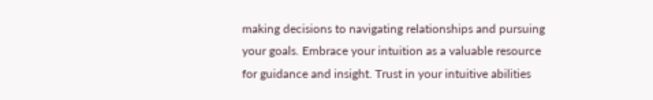making decisions to navigating relationships and pursuing your goals. Embrace your intuition as a valuable resource for guidance and insight. Trust in your intuitive abilities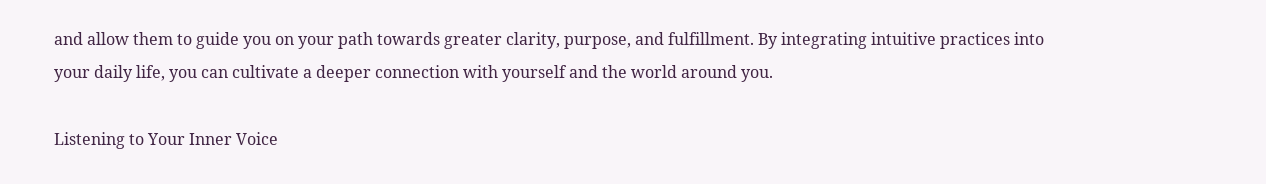and allow them to guide you on your path towards greater clarity, purpose, and fulfillment. By integrating intuitive practices into your daily life, you can cultivate a deeper connection with yourself and the world around you.

Listening to Your Inner Voice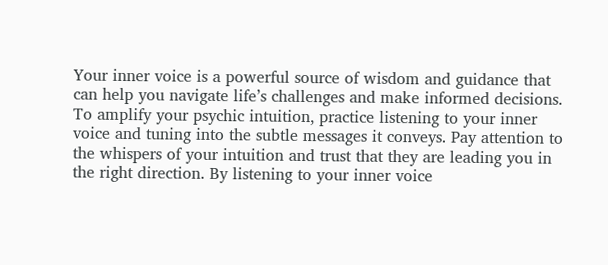Your inner voice is a powerful source of wisdom and guidance that can help you navigate life’s challenges and make informed decisions. To amplify your psychic intuition, practice listening to your inner voice and tuning into the subtle messages it conveys. Pay attention to the whispers of your intuition and trust that they are leading you in the right direction. By listening to your inner voice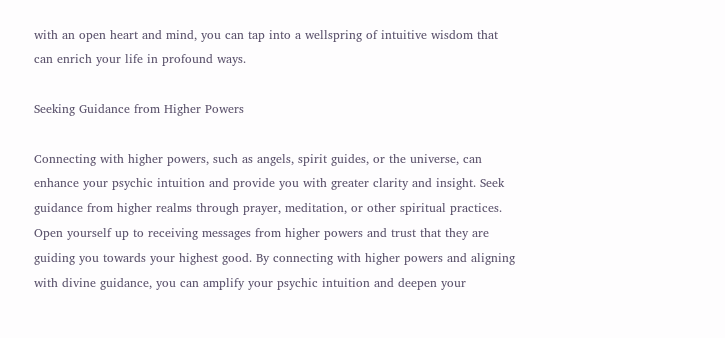with an open heart and mind, you can tap into a wellspring of intuitive wisdom that can enrich your life in profound ways.

Seeking Guidance from Higher Powers

Connecting with higher powers, such as angels, spirit guides, or the universe, can enhance your psychic intuition and provide you with greater clarity and insight. Seek guidance from higher realms through prayer, meditation, or other spiritual practices. Open yourself up to receiving messages from higher powers and trust that they are guiding you towards your highest good. By connecting with higher powers and aligning with divine guidance, you can amplify your psychic intuition and deepen your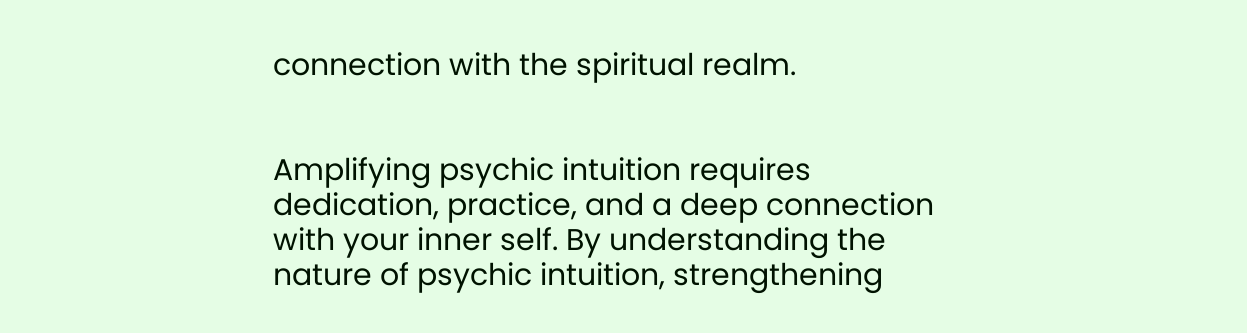connection with the spiritual realm.


Amplifying psychic intuition requires dedication, practice, and a deep connection with your inner self. By understanding the nature of psychic intuition, strengthening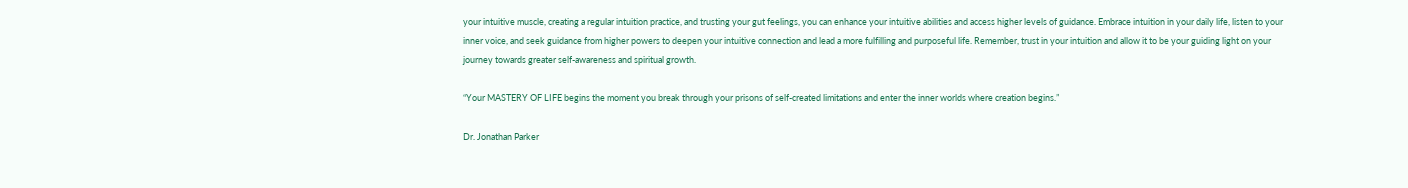your intuitive muscle, creating a regular intuition practice, and trusting your gut feelings, you can enhance your intuitive abilities and access higher levels of guidance. Embrace intuition in your daily life, listen to your inner voice, and seek guidance from higher powers to deepen your intuitive connection and lead a more fulfilling and purposeful life. Remember, trust in your intuition and allow it to be your guiding light on your journey towards greater self-awareness and spiritual growth.

“Your MASTERY OF LIFE begins the moment you break through your prisons of self-created limitations and enter the inner worlds where creation begins.”

Dr. Jonathan Parker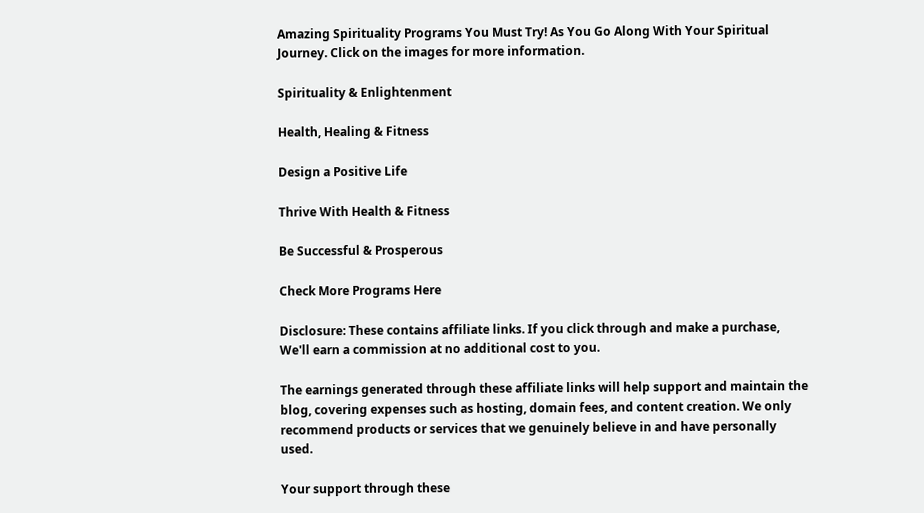Amazing Spirituality Programs You Must Try! As You Go Along With Your Spiritual Journey. Click on the images for more information.

Spirituality & Enlightenment

Health, Healing & Fitness

Design a Positive Life

Thrive With Health & Fitness

Be Successful & Prosperous

Check More Programs Here

Disclosure: These contains affiliate links. If you click through and make a purchase, We'll earn a commission at no additional cost to you.

The earnings generated through these affiliate links will help support and maintain the blog, covering expenses such as hosting, domain fees, and content creation. We only recommend products or services that we genuinely believe in and have personally used.

Your support through these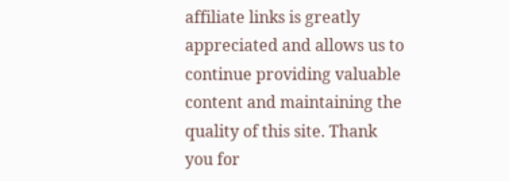affiliate links is greatly appreciated and allows us to continue providing valuable content and maintaining the quality of this site. Thank you for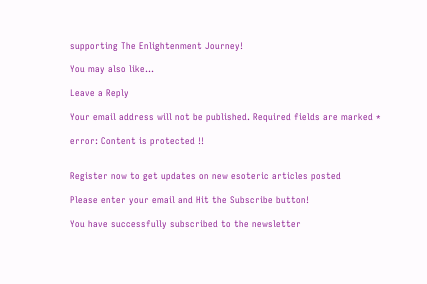supporting The Enlightenment Journey!

You may also like...

Leave a Reply

Your email address will not be published. Required fields are marked *

error: Content is protected !!


Register now to get updates on new esoteric articles posted

Please enter your email and Hit the Subscribe button!

You have successfully subscribed to the newsletter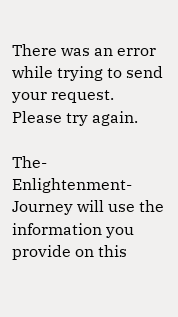There was an error while trying to send your request. Please try again.

The-Enlightenment-Journey will use the information you provide on this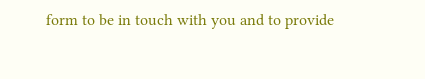form to be in touch with you and to provide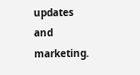updates and marketing.